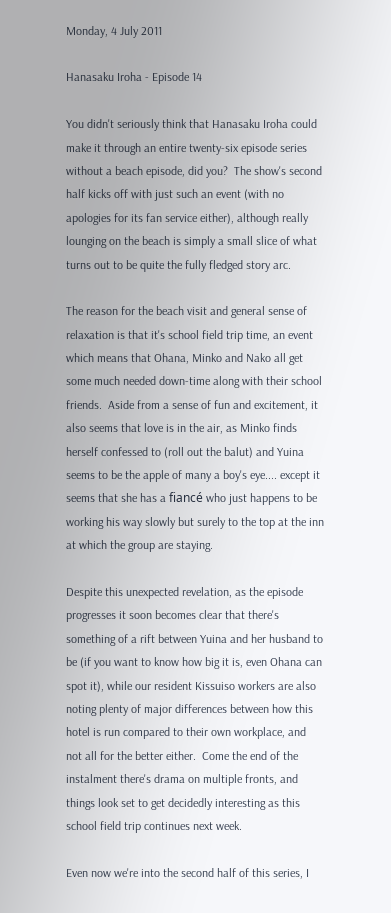Monday, 4 July 2011

Hanasaku Iroha - Episode 14

You didn't seriously think that Hanasaku Iroha could make it through an entire twenty-six episode series without a beach episode, did you?  The show's second half kicks off with just such an event (with no apologies for its fan service either), although really lounging on the beach is simply a small slice of what turns out to be quite the fully fledged story arc.

The reason for the beach visit and general sense of relaxation is that it's school field trip time, an event which means that Ohana, Minko and Nako all get some much needed down-time along with their school friends.  Aside from a sense of fun and excitement, it also seems that love is in the air, as Minko finds herself confessed to (roll out the balut) and Yuina seems to be the apple of many a boy's eye.... except it seems that she has a fiancé who just happens to be working his way slowly but surely to the top at the inn at which the group are staying.

Despite this unexpected revelation, as the episode progresses it soon becomes clear that there's something of a rift between Yuina and her husband to be (if you want to know how big it is, even Ohana can spot it), while our resident Kissuiso workers are also noting plenty of major differences between how this hotel is run compared to their own workplace, and not all for the better either.  Come the end of the instalment there's drama on multiple fronts, and things look set to get decidedly interesting as this school field trip continues next week.

Even now we're into the second half of this series, I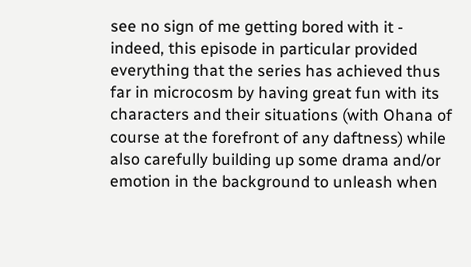see no sign of me getting bored with it - indeed, this episode in particular provided everything that the series has achieved thus far in microcosm by having great fun with its characters and their situations (with Ohana of course at the forefront of any daftness) while also carefully building up some drama and/or emotion in the background to unleash when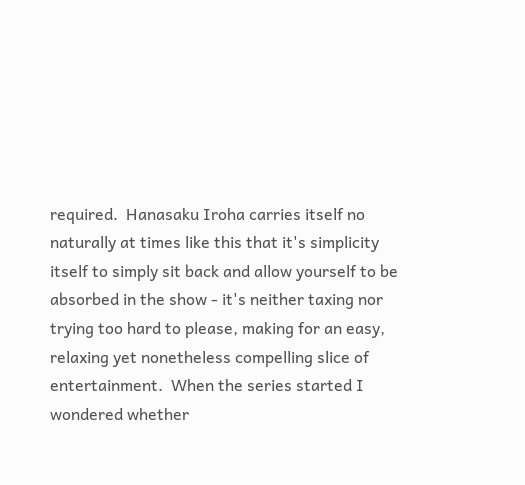required.  Hanasaku Iroha carries itself no naturally at times like this that it's simplicity itself to simply sit back and allow yourself to be absorbed in the show - it's neither taxing nor trying too hard to please, making for an easy, relaxing yet nonetheless compelling slice of entertainment.  When the series started I wondered whether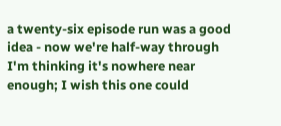a twenty-six episode run was a good idea - now we're half-way through I'm thinking it's nowhere near enough; I wish this one could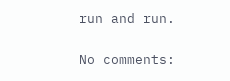run and run.

No comments: